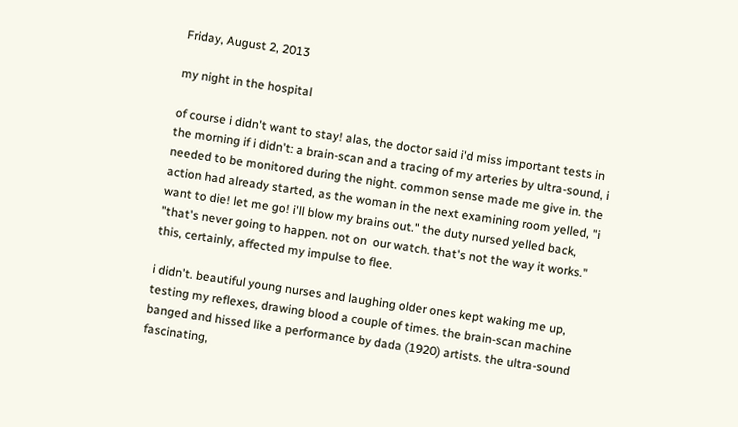Friday, August 2, 2013

my night in the hospital

of course i didn't want to stay! alas, the doctor said i'd miss important tests in the morning if i didn't: a brain-scan and a tracing of my arteries by ultra-sound, i needed to be monitored during the night. common sense made me give in. the action had already started, as the woman in the next examining room yelled, "i want to die! let me go! i'll blow my brains out." the duty nursed yelled back, "that's never going to happen. not on  our watch. that's not the way it works." this, certainly, affected my impulse to flee.

i didn't. beautiful young nurses and laughing older ones kept waking me up, testing my reflexes, drawing blood a couple of times. the brain-scan machine banged and hissed like a performance by dada (1920) artists. the ultra-sound fascinating,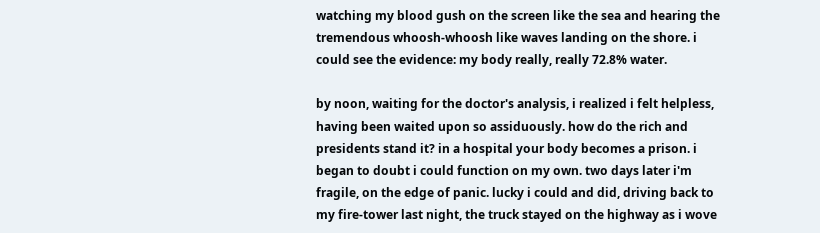watching my blood gush on the screen like the sea and hearing the tremendous whoosh-whoosh like waves landing on the shore. i could see the evidence: my body really, really 72.8% water.

by noon, waiting for the doctor's analysis, i realized i felt helpless, having been waited upon so assiduously. how do the rich and presidents stand it? in a hospital your body becomes a prison. i began to doubt i could function on my own. two days later i'm fragile, on the edge of panic. lucky i could and did, driving back to my fire-tower last night, the truck stayed on the highway as i wove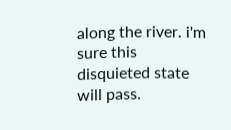along the river. i'm sure this disquieted state will pass.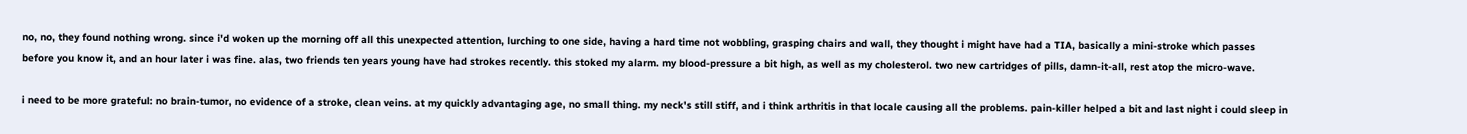no, no, they found nothing wrong. since i'd woken up the morning off all this unexpected attention, lurching to one side, having a hard time not wobbling, grasping chairs and wall, they thought i might have had a TIA, basically a mini-stroke which passes before you know it, and an hour later i was fine. alas, two friends ten years young have had strokes recently. this stoked my alarm. my blood-pressure a bit high, as well as my cholesterol. two new cartridges of pills, damn-it-all, rest atop the micro-wave.

i need to be more grateful: no brain-tumor, no evidence of a stroke, clean veins. at my quickly advantaging age, no small thing. my neck's still stiff, and i think arthritis in that locale causing all the problems. pain-killer helped a bit and last night i could sleep in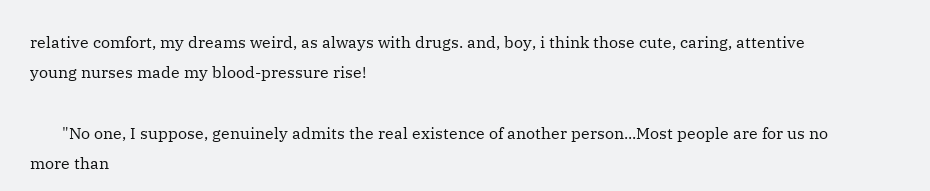relative comfort, my dreams weird, as always with drugs. and, boy, i think those cute, caring, attentive young nurses made my blood-pressure rise!

        "No one, I suppose, genuinely admits the real existence of another person...Most people are for us no more than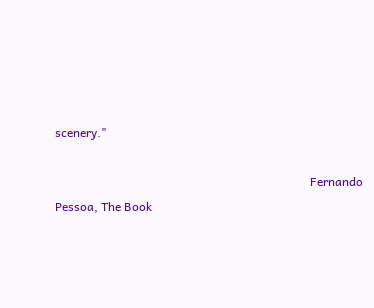scenery."

                                                                                     Fernando Pessoa, The Book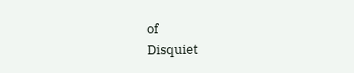of                                                                                                                                                    Disquiet